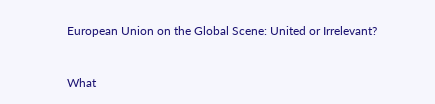European Union on the Global Scene: United or Irrelevant?



What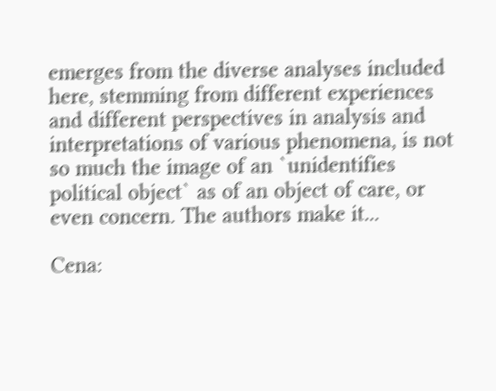emerges from the diverse analyses included here, stemming from different experiences and different perspectives in analysis and interpretations of various phenomena, is not so much the image of an `unidentifies political object` as of an object of care, or even concern. The authors make it...

Cena: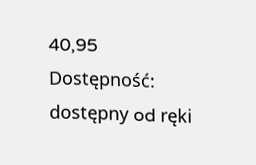40,95
Dostępność: dostępny od ręki